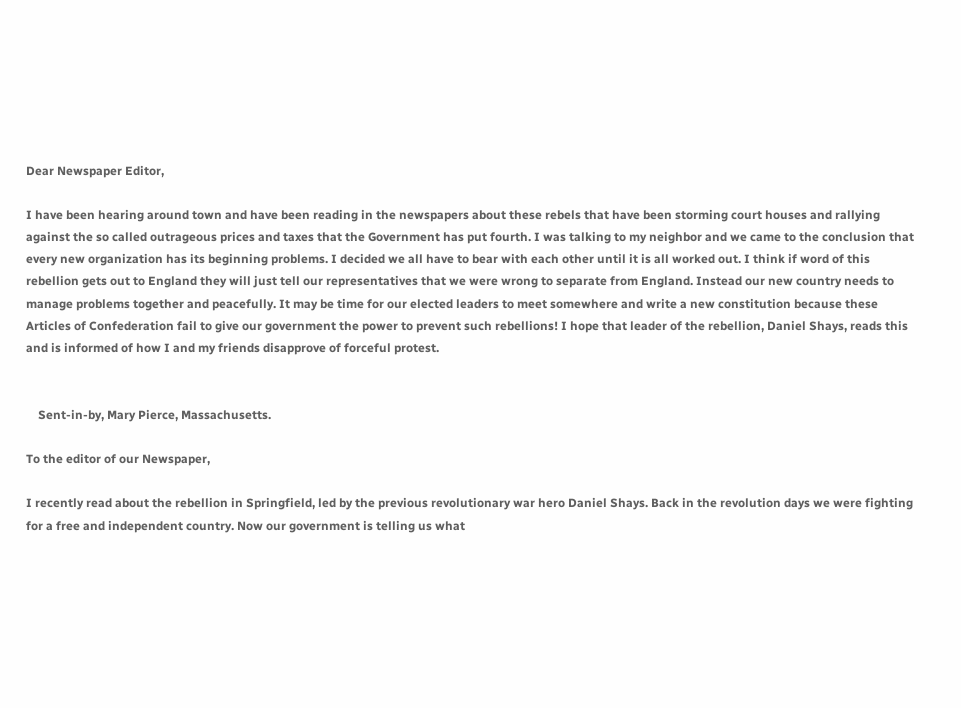Dear Newspaper Editor,

I have been hearing around town and have been reading in the newspapers about these rebels that have been storming court houses and rallying against the so called outrageous prices and taxes that the Government has put fourth. I was talking to my neighbor and we came to the conclusion that every new organization has its beginning problems. I decided we all have to bear with each other until it is all worked out. I think if word of this rebellion gets out to England they will just tell our representatives that we were wrong to separate from England. Instead our new country needs to manage problems together and peacefully. It may be time for our elected leaders to meet somewhere and write a new constitution because these Articles of Confederation fail to give our government the power to prevent such rebellions! I hope that leader of the rebellion, Daniel Shays, reads this and is informed of how I and my friends disapprove of forceful protest.


    Sent-in-by, Mary Pierce, Massachusetts.

To the editor of our Newspaper,

I recently read about the rebellion in Springfield, led by the previous revolutionary war hero Daniel Shays. Back in the revolution days we were fighting for a free and independent country. Now our government is telling us what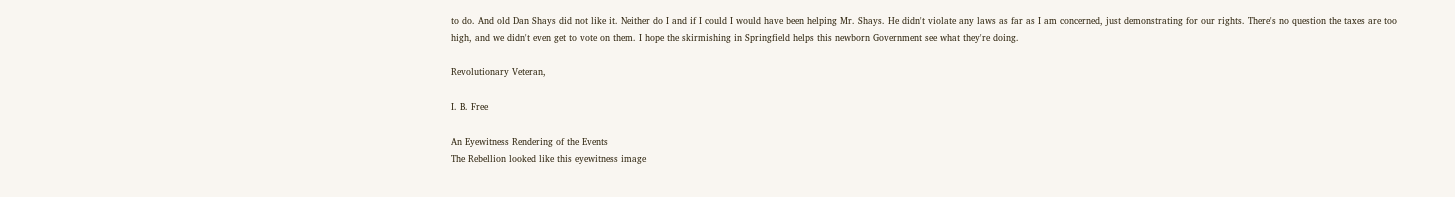to do. And old Dan Shays did not like it. Neither do I and if I could I would have been helping Mr. Shays. He didn't violate any laws as far as I am concerned, just demonstrating for our rights. There's no question the taxes are too high, and we didn't even get to vote on them. I hope the skirmishing in Springfield helps this newborn Government see what they're doing.

Revolutionary Veteran,

I. B. Free

An Eyewitness Rendering of the Events
The Rebellion looked like this eyewitness image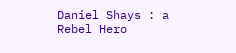Daniel Shays : a Rebel Hero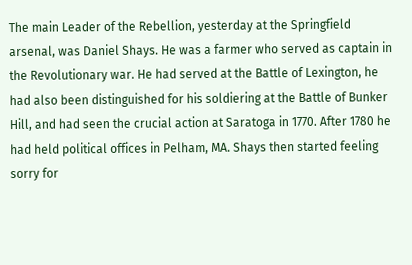The main Leader of the Rebellion, yesterday at the Springfield arsenal, was Daniel Shays. He was a farmer who served as captain in the Revolutionary war. He had served at the Battle of Lexington, he had also been distinguished for his soldiering at the Battle of Bunker Hill, and had seen the crucial action at Saratoga in 1770. After 1780 he had held political offices in Pelham, MA. Shays then started feeling sorry for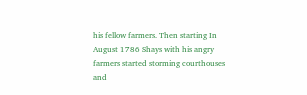his fellow farmers. Then starting In August 1786 Shays with his angry farmers started storming courthouses and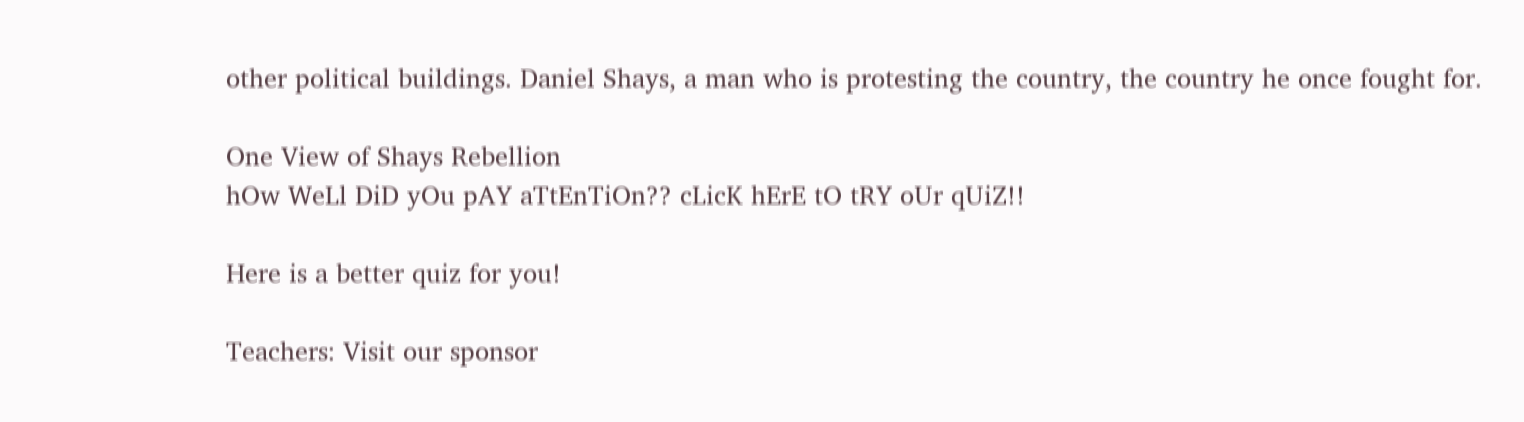other political buildings. Daniel Shays, a man who is protesting the country, the country he once fought for.

One View of Shays Rebellion
hOw WeLl DiD yOu pAY aTtEnTiOn?? cLicK hErE tO tRY oUr qUiZ!!

Here is a better quiz for you!

Teachers: Visit our sponsor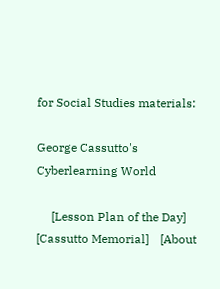for Social Studies materials:

George Cassutto's Cyberlearning World

     [Lesson Plan of the Day]     [Cassutto Memorial]    [About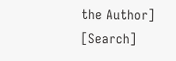the Author]    [Search]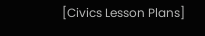[Civics Lesson Plans]